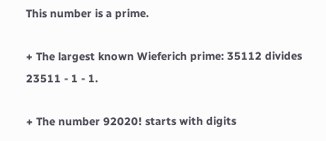This number is a prime.

+ The largest known Wieferich prime: 35112 divides 23511 - 1 - 1.

+ The number 92020! starts with digits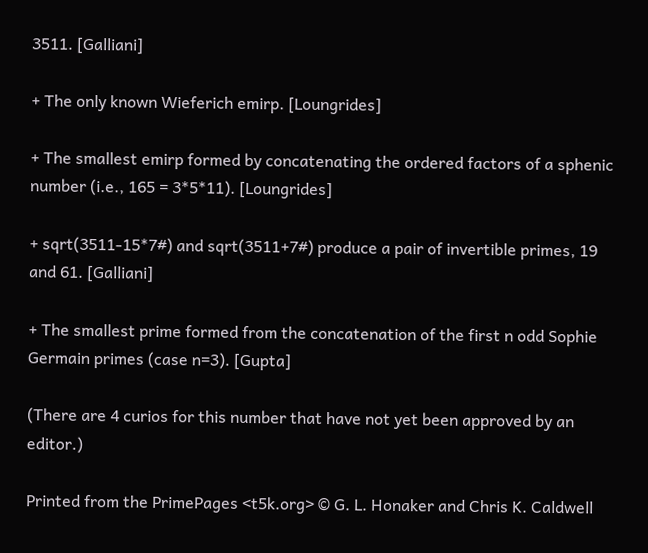3511. [Galliani]

+ The only known Wieferich emirp. [Loungrides]

+ The smallest emirp formed by concatenating the ordered factors of a sphenic number (i.e., 165 = 3*5*11). [Loungrides]

+ sqrt(3511-15*7#) and sqrt(3511+7#) produce a pair of invertible primes, 19 and 61. [Galliani]

+ The smallest prime formed from the concatenation of the first n odd Sophie Germain primes (case n=3). [Gupta]

(There are 4 curios for this number that have not yet been approved by an editor.)

Printed from the PrimePages <t5k.org> © G. L. Honaker and Chris K. Caldwell